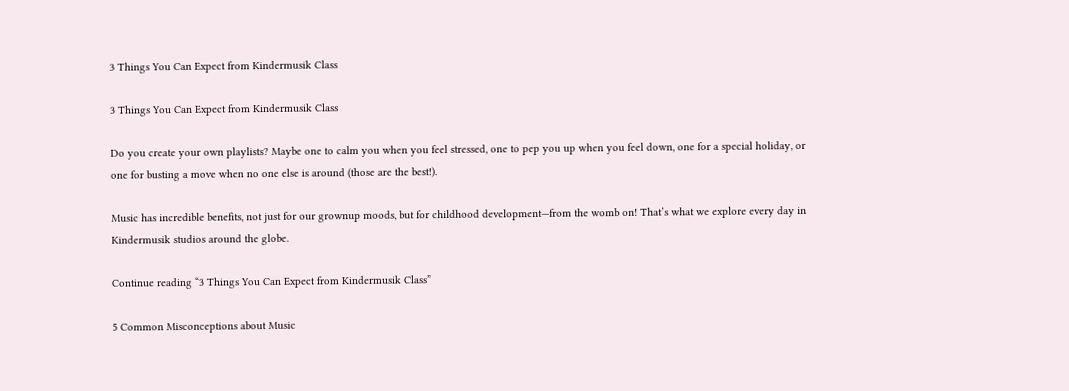3 Things You Can Expect from Kindermusik Class

3 Things You Can Expect from Kindermusik Class

Do you create your own playlists? Maybe one to calm you when you feel stressed, one to pep you up when you feel down, one for a special holiday, or one for busting a move when no one else is around (those are the best!).

Music has incredible benefits, not just for our grownup moods, but for childhood development—from the womb on! That’s what we explore every day in Kindermusik studios around the globe.

Continue reading “3 Things You Can Expect from Kindermusik Class”

5 Common Misconceptions about Music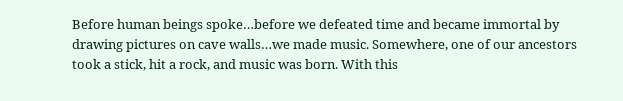Before human beings spoke…before we defeated time and became immortal by drawing pictures on cave walls…we made music. Somewhere, one of our ancestors took a stick, hit a rock, and music was born. With this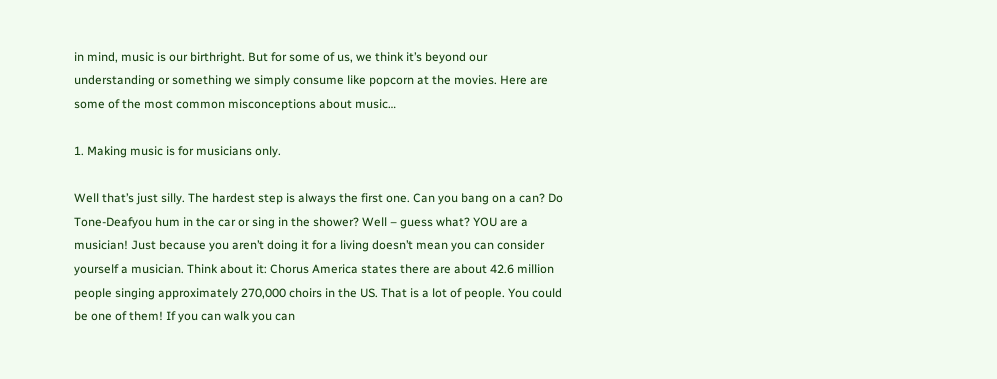in mind, music is our birthright. But for some of us, we think it’s beyond our understanding or something we simply consume like popcorn at the movies. Here are some of the most common misconceptions about music…

1. Making music is for musicians only.

Well that’s just silly. The hardest step is always the first one. Can you bang on a can? Do Tone-Deafyou hum in the car or sing in the shower? Well – guess what? YOU are a musician! Just because you aren’t doing it for a living doesn’t mean you can consider yourself a musician. Think about it: Chorus America states there are about 42.6 million people singing approximately 270,000 choirs in the US. That is a lot of people. You could be one of them! If you can walk you can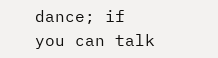dance; if you can talk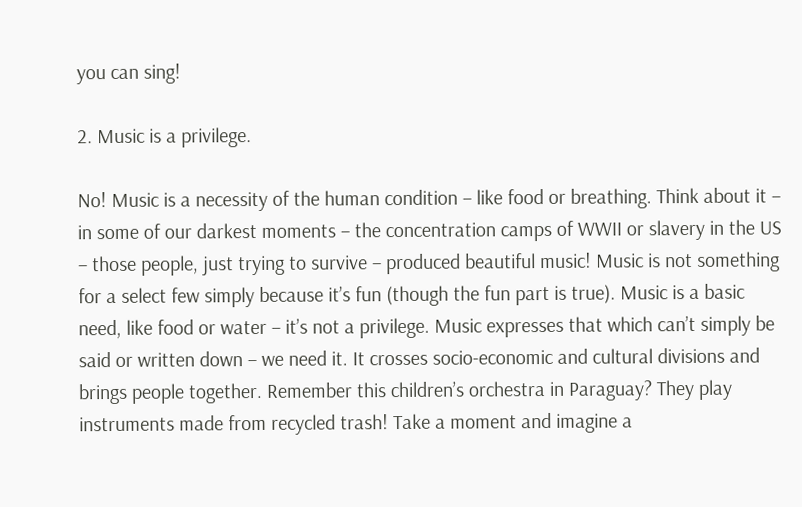you can sing!

2. Music is a privilege.

No! Music is a necessity of the human condition – like food or breathing. Think about it – in some of our darkest moments – the concentration camps of WWII or slavery in the US – those people, just trying to survive – produced beautiful music! Music is not something for a select few simply because it’s fun (though the fun part is true). Music is a basic need, like food or water – it’s not a privilege. Music expresses that which can’t simply be said or written down – we need it. It crosses socio-economic and cultural divisions and brings people together. Remember this children’s orchestra in Paraguay? They play instruments made from recycled trash! Take a moment and imagine a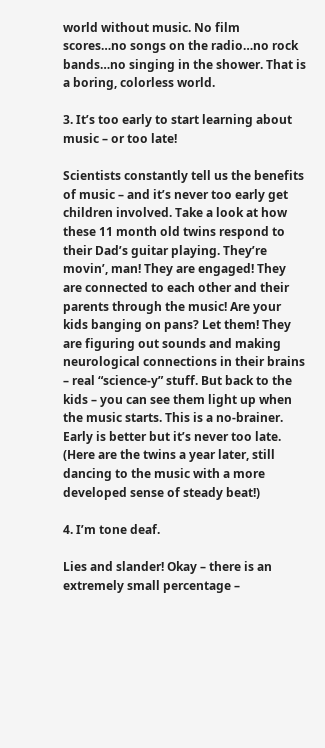world without music. No film scores…no songs on the radio…no rock bands…no singing in the shower. That is a boring, colorless world.

3. It’s too early to start learning about music – or too late!

Scientists constantly tell us the benefits of music – and it’s never too early get children involved. Take a look at how these 11 month old twins respond to their Dad’s guitar playing. They’re movin’, man! They are engaged! They are connected to each other and their parents through the music! Are your kids banging on pans? Let them! They are figuring out sounds and making neurological connections in their brains – real “science-y” stuff. But back to the kids – you can see them light up when the music starts. This is a no-brainer. Early is better but it’s never too late. (Here are the twins a year later, still dancing to the music with a more developed sense of steady beat!)

4. I’m tone deaf.

Lies and slander! Okay – there is an extremely small percentage –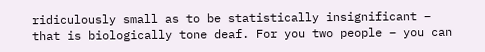ridiculously small as to be statistically insignificant – that is biologically tone deaf. For you two people – you can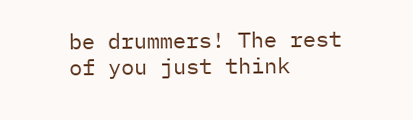be drummers! The rest of you just think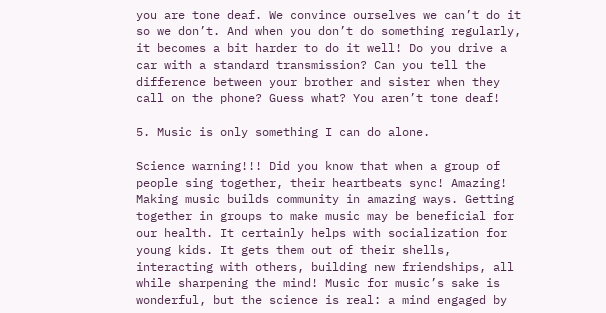you are tone deaf. We convince ourselves we can’t do it so we don’t. And when you don’t do something regularly, it becomes a bit harder to do it well! Do you drive a car with a standard transmission? Can you tell the difference between your brother and sister when they call on the phone? Guess what? You aren’t tone deaf!

5. Music is only something I can do alone.

Science warning!!! Did you know that when a group of people sing together, their heartbeats sync! Amazing! Making music builds community in amazing ways. Getting together in groups to make music may be beneficial for our health. It certainly helps with socialization for young kids. It gets them out of their shells, interacting with others, building new friendships, all while sharpening the mind! Music for music’s sake is wonderful, but the science is real: a mind engaged by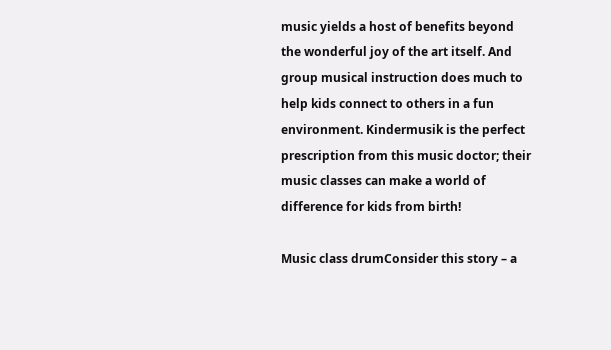music yields a host of benefits beyond the wonderful joy of the art itself. And group musical instruction does much to help kids connect to others in a fun environment. Kindermusik is the perfect prescription from this music doctor; their music classes can make a world of difference for kids from birth!

Music class drumConsider this story – a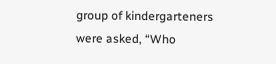group of kindergarteners were asked, “Who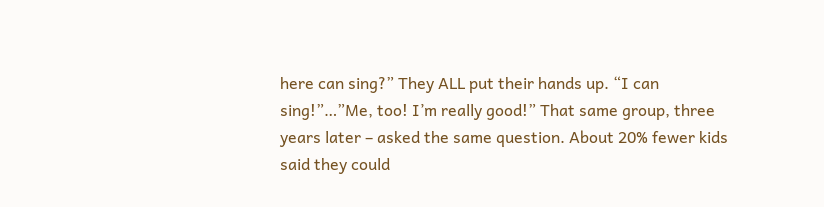here can sing?” They ALL put their hands up. “I can sing!”…”Me, too! I’m really good!” That same group, three years later – asked the same question. About 20% fewer kids said they could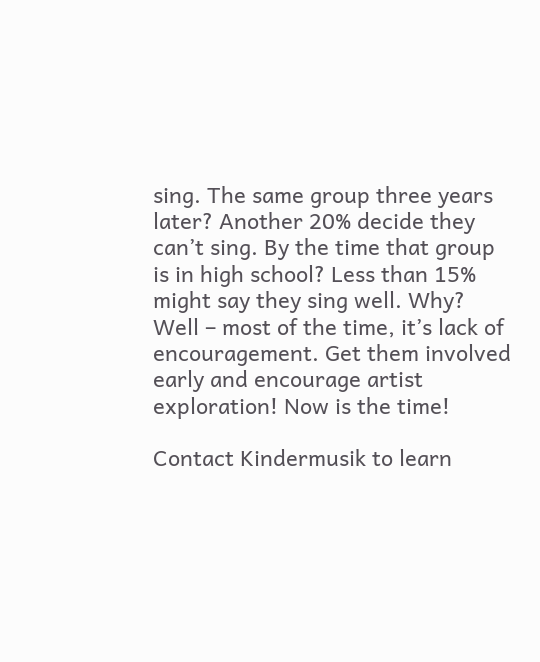sing. The same group three years later? Another 20% decide they can’t sing. By the time that group is in high school? Less than 15% might say they sing well. Why? Well – most of the time, it’s lack of encouragement. Get them involved early and encourage artist exploration! Now is the time!

Contact Kindermusik to learn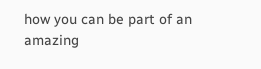how you can be part of an amazing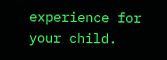experience for your child.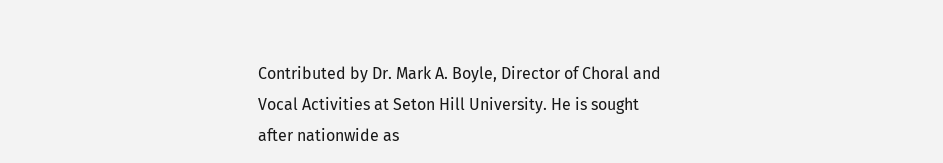Contributed by Dr. Mark A. Boyle, Director of Choral and Vocal Activities at Seton Hill University. He is sought after nationwide as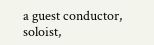a guest conductor, soloist,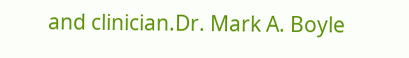and clinician.Dr. Mark A. Boyle